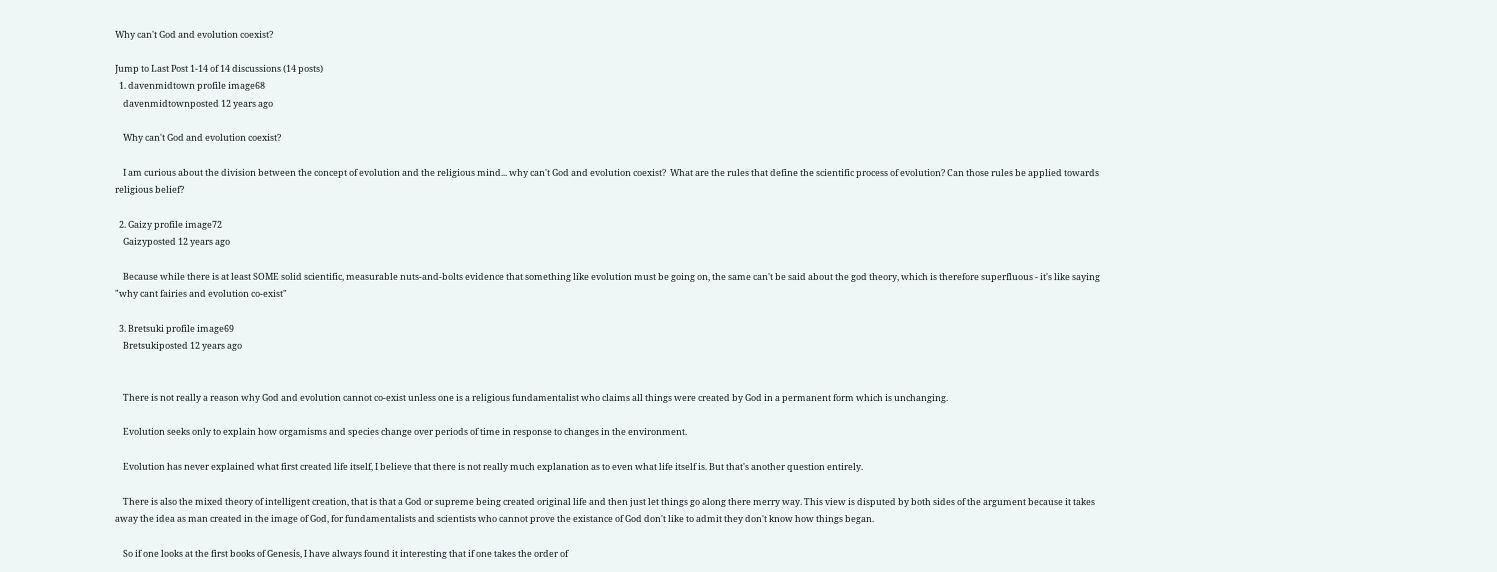Why can't God and evolution coexist?

Jump to Last Post 1-14 of 14 discussions (14 posts)
  1. davenmidtown profile image68
    davenmidtownposted 12 years ago

    Why can't God and evolution coexist?

    I am curious about the division between the concept of evolution and the religious mind... why can't God and evolution coexist?  What are the rules that define the scientific process of evolution? Can those rules be applied towards religious belief?

  2. Gaizy profile image72
    Gaizyposted 12 years ago

    Because while there is at least SOME solid scientific, measurable nuts-and-bolts evidence that something like evolution must be going on, the same can't be said about the god theory, which is therefore superfluous - it's like saying "why cant fairies and evolution co-exist"

  3. Bretsuki profile image69
    Bretsukiposted 12 years ago


    There is not really a reason why God and evolution cannot co-exist unless one is a religious fundamentalist who claims all things were created by God in a permanent form which is unchanging.

    Evolution seeks only to explain how orgamisms and species change over periods of time in response to changes in the environment.

    Evolution has never explained what first created life itself, I believe that there is not really much explanation as to even what life itself is. But that's another question entirely.

    There is also the mixed theory of intelligent creation, that is that a God or supreme being created original life and then just let things go along there merry way. This view is disputed by both sides of the argument because it takes away the idea as man created in the image of God, for fundamentalists and scientists who cannot prove the existance of God don't like to admit they don't know how things began.

    So if one looks at the first books of Genesis, I have always found it interesting that if one takes the order of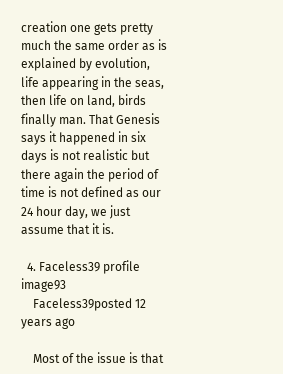creation one gets pretty much the same order as is explained by evolution, life appearing in the seas, then life on land, birds finally man. That Genesis says it happened in six days is not realistic but there again the period of time is not defined as our 24 hour day, we just assume that it is.

  4. Faceless39 profile image93
    Faceless39posted 12 years ago

    Most of the issue is that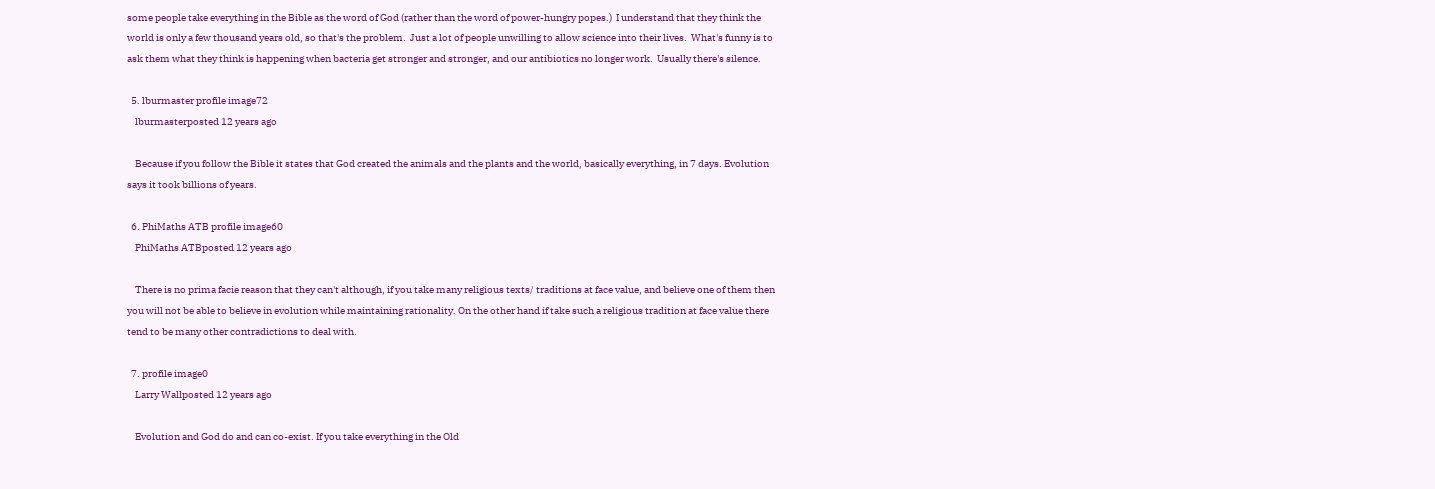some people take everything in the Bible as the word of God (rather than the word of power-hungry popes.)  I understand that they think the world is only a few thousand years old, so that's the problem.  Just a lot of people unwilling to allow science into their lives.  What's funny is to ask them what they think is happening when bacteria get stronger and stronger, and our antibiotics no longer work.  Usually there's silence.

  5. lburmaster profile image72
    lburmasterposted 12 years ago

    Because if you follow the Bible it states that God created the animals and the plants and the world, basically everything, in 7 days. Evolution says it took billions of years.

  6. PhiMaths ATB profile image60
    PhiMaths ATBposted 12 years ago

    There is no prima facie reason that they can't although, if you take many religious texts/ traditions at face value, and believe one of them then you will not be able to believe in evolution while maintaining rationality. On the other hand if take such a religious tradition at face value there tend to be many other contradictions to deal with.

  7. profile image0
    Larry Wallposted 12 years ago

    Evolution and God do and can co-exist. If you take everything in the Old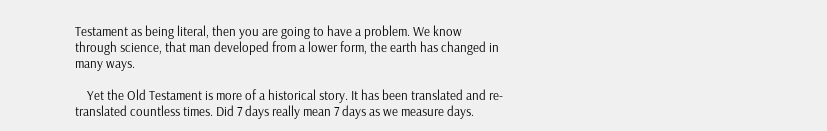Testament as being literal, then you are going to have a problem. We know through science, that man developed from a lower form, the earth has changed in many ways.

    Yet the Old Testament is more of a historical story. It has been translated and re-translated countless times. Did 7 days really mean 7 days as we measure days.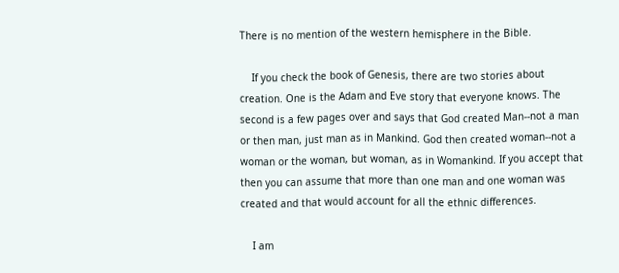There is no mention of the western hemisphere in the Bible.

    If you check the book of Genesis, there are two stories about creation. One is the Adam and Eve story that everyone knows. The second is a few pages over and says that God created Man--not a man or then man, just man as in Mankind. God then created woman--not a woman or the woman, but woman, as in Womankind. If you accept that then you can assume that more than one man and one woman was created and that would account for all the ethnic differences.

    I am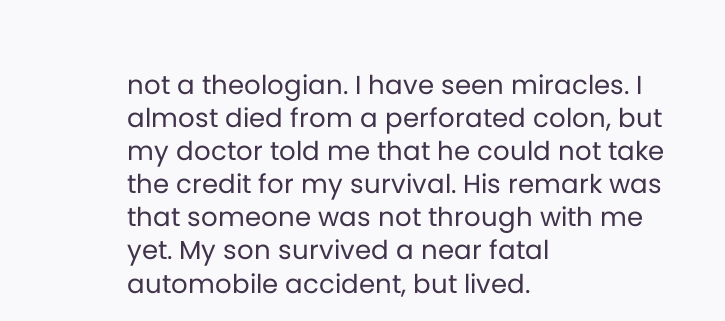not a theologian. I have seen miracles. I almost died from a perforated colon, but my doctor told me that he could not take the credit for my survival. His remark was that someone was not through with me yet. My son survived a near fatal automobile accident, but lived.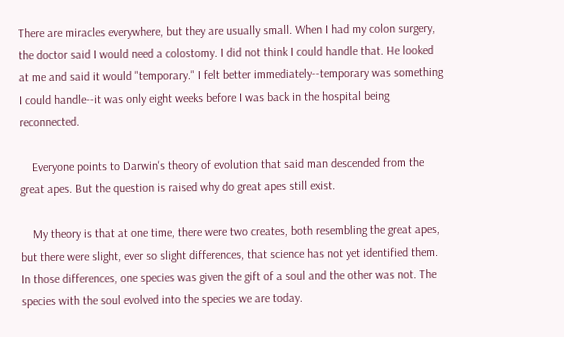There are miracles everywhere, but they are usually small. When I had my colon surgery, the doctor said I would need a colostomy. I did not think I could handle that. He looked at me and said it would "temporary." I felt better immediately--temporary was something I could handle--it was only eight weeks before I was back in the hospital being reconnected.

    Everyone points to Darwin's theory of evolution that said man descended from the great apes. But the question is raised why do great apes still exist.

    My theory is that at one time, there were two creates, both resembling the great apes, but there were slight, ever so slight differences, that science has not yet identified them. In those differences, one species was given the gift of a soul and the other was not. The species with the soul evolved into the species we are today.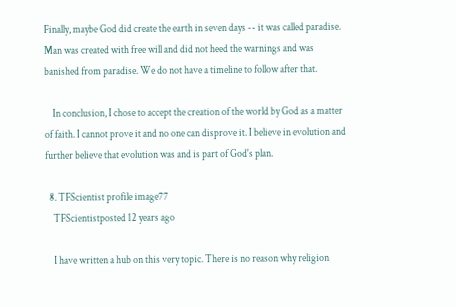Finally, maybe God did create the earth in seven days -- it was called paradise. Man was created with free will and did not heed the warnings and was banished from paradise. We do not have a timeline to follow after that.

    In conclusion, I chose to accept the creation of the world by God as a matter of faith. I cannot prove it and no one can disprove it. I believe in evolution and further believe that evolution was and is part of God's plan.

  8. TFScientist profile image77
    TFScientistposted 12 years ago

    I have written a hub on this very topic. There is no reason why religion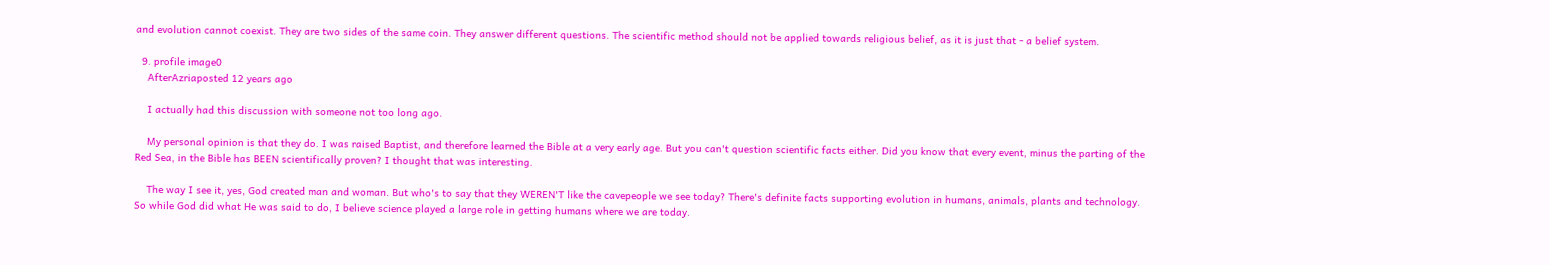and evolution cannot coexist. They are two sides of the same coin. They answer different questions. The scientific method should not be applied towards religious belief, as it is just that - a belief system.

  9. profile image0
    AfterAzriaposted 12 years ago

    I actually had this discussion with someone not too long ago.

    My personal opinion is that they do. I was raised Baptist, and therefore learned the Bible at a very early age. But you can't question scientific facts either. Did you know that every event, minus the parting of the Red Sea, in the Bible has BEEN scientifically proven? I thought that was interesting.

    The way I see it, yes, God created man and woman. But who's to say that they WEREN'T like the cavepeople we see today? There's definite facts supporting evolution in humans, animals, plants and technology. So while God did what He was said to do, I believe science played a large role in getting humans where we are today.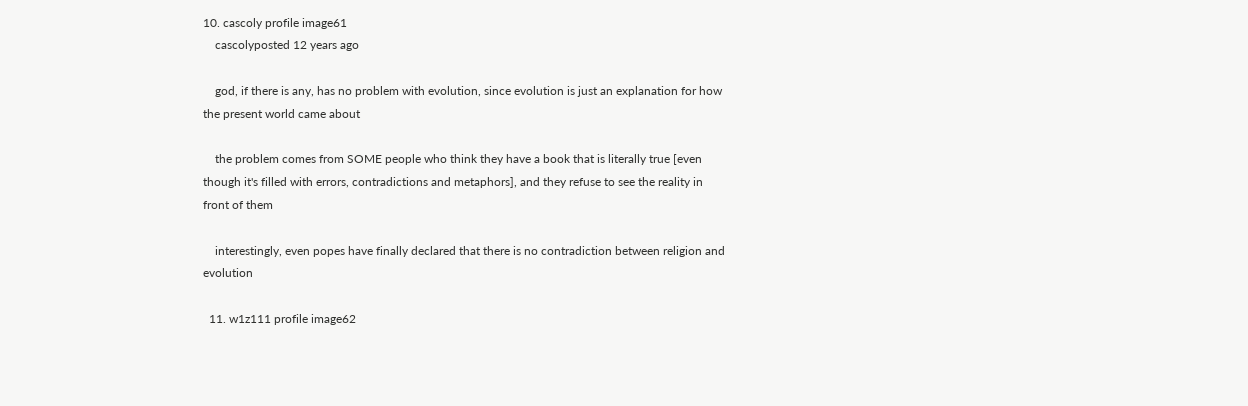10. cascoly profile image61
    cascolyposted 12 years ago

    god, if there is any, has no problem with evolution, since evolution is just an explanation for how the present world came about

    the problem comes from SOME people who think they have a book that is literally true [even though it's filled with errors, contradictions and metaphors], and they refuse to see the reality in front of them

    interestingly, even popes have finally declared that there is no contradiction between religion and evolution

  11. w1z111 profile image62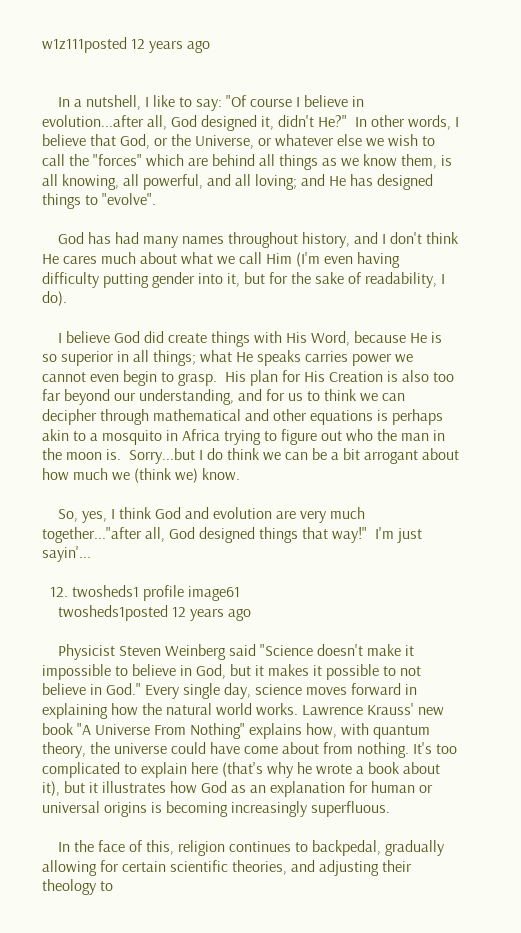w1z111posted 12 years ago


    In a nutshell, I like to say: "Of course I believe in evolution...after all, God designed it, didn't He?"  In other words, I believe that God, or the Universe, or whatever else we wish to call the "forces" which are behind all things as we know them, is all knowing, all powerful, and all loving; and He has designed things to "evolve".

    God has had many names throughout history, and I don't think He cares much about what we call Him (I'm even having difficulty putting gender into it, but for the sake of readability, I do).

    I believe God did create things with His Word, because He is so superior in all things; what He speaks carries power we cannot even begin to grasp.  His plan for His Creation is also too far beyond our understanding, and for us to think we can decipher through mathematical and other equations is perhaps akin to a mosquito in Africa trying to figure out who the man in the moon is.  Sorry...but I do think we can be a bit arrogant about how much we (think we) know.

    So, yes, I think God and evolution are very much together..."after all, God designed things that way!"  I'm just sayin'...

  12. twosheds1 profile image61
    twosheds1posted 12 years ago

    Physicist Steven Weinberg said "Science doesn't make it impossible to believe in God, but it makes it possible to not believe in God." Every single day, science moves forward in explaining how the natural world works. Lawrence Krauss' new book "A Universe From Nothing" explains how, with quantum theory, the universe could have come about from nothing. It's too complicated to explain here (that's why he wrote a book about it), but it illustrates how God as an explanation for human or universal origins is becoming increasingly superfluous.

    In the face of this, religion continues to backpedal, gradually allowing for certain scientific theories, and adjusting their theology to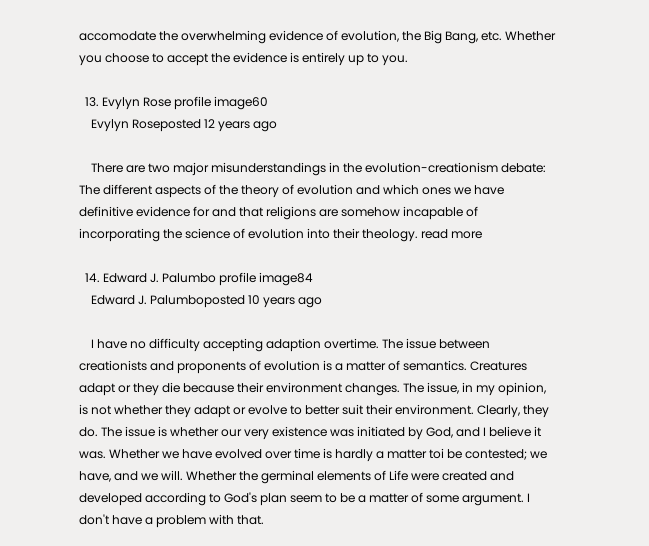accomodate the overwhelming evidence of evolution, the Big Bang, etc. Whether you choose to accept the evidence is entirely up to you.

  13. Evylyn Rose profile image60
    Evylyn Roseposted 12 years ago

    There are two major misunderstandings in the evolution-creationism debate: The different aspects of the theory of evolution and which ones we have definitive evidence for and that religions are somehow incapable of incorporating the science of evolution into their theology. read more

  14. Edward J. Palumbo profile image84
    Edward J. Palumboposted 10 years ago

    I have no difficulty accepting adaption overtime. The issue between creationists and proponents of evolution is a matter of semantics. Creatures adapt or they die because their environment changes. The issue, in my opinion, is not whether they adapt or evolve to better suit their environment. Clearly, they do. The issue is whether our very existence was initiated by God, and I believe it was. Whether we have evolved over time is hardly a matter toi be contested; we have, and we will. Whether the germinal elements of Life were created and developed according to God's plan seem to be a matter of some argument. I don't have a problem with that.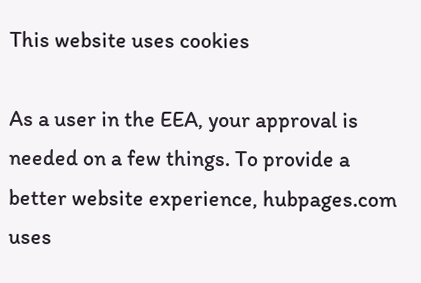This website uses cookies

As a user in the EEA, your approval is needed on a few things. To provide a better website experience, hubpages.com uses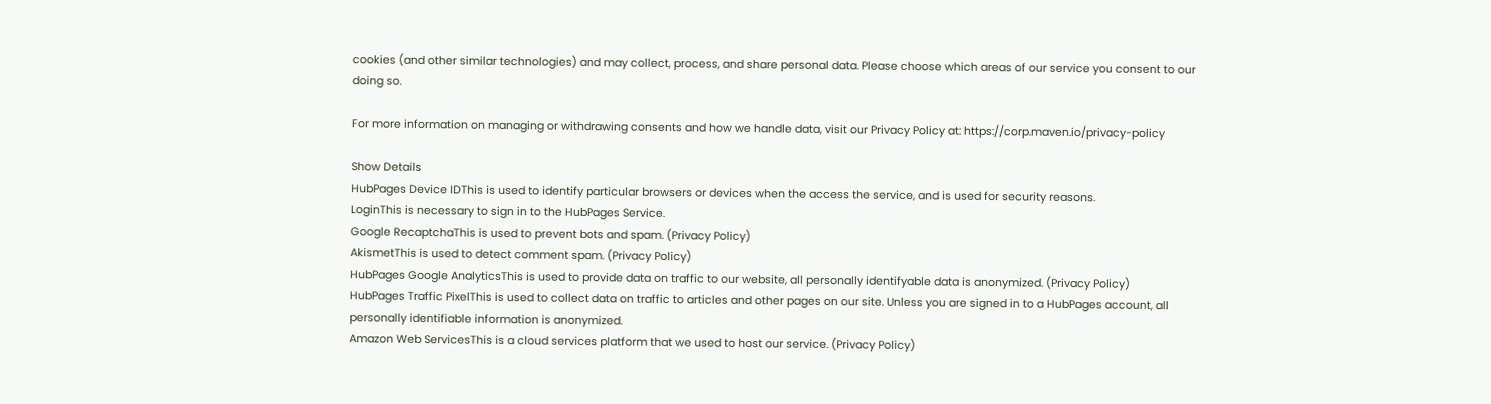cookies (and other similar technologies) and may collect, process, and share personal data. Please choose which areas of our service you consent to our doing so.

For more information on managing or withdrawing consents and how we handle data, visit our Privacy Policy at: https://corp.maven.io/privacy-policy

Show Details
HubPages Device IDThis is used to identify particular browsers or devices when the access the service, and is used for security reasons.
LoginThis is necessary to sign in to the HubPages Service.
Google RecaptchaThis is used to prevent bots and spam. (Privacy Policy)
AkismetThis is used to detect comment spam. (Privacy Policy)
HubPages Google AnalyticsThis is used to provide data on traffic to our website, all personally identifyable data is anonymized. (Privacy Policy)
HubPages Traffic PixelThis is used to collect data on traffic to articles and other pages on our site. Unless you are signed in to a HubPages account, all personally identifiable information is anonymized.
Amazon Web ServicesThis is a cloud services platform that we used to host our service. (Privacy Policy)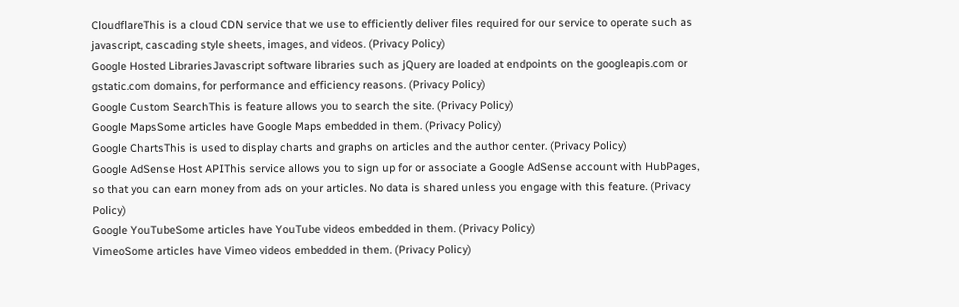CloudflareThis is a cloud CDN service that we use to efficiently deliver files required for our service to operate such as javascript, cascading style sheets, images, and videos. (Privacy Policy)
Google Hosted LibrariesJavascript software libraries such as jQuery are loaded at endpoints on the googleapis.com or gstatic.com domains, for performance and efficiency reasons. (Privacy Policy)
Google Custom SearchThis is feature allows you to search the site. (Privacy Policy)
Google MapsSome articles have Google Maps embedded in them. (Privacy Policy)
Google ChartsThis is used to display charts and graphs on articles and the author center. (Privacy Policy)
Google AdSense Host APIThis service allows you to sign up for or associate a Google AdSense account with HubPages, so that you can earn money from ads on your articles. No data is shared unless you engage with this feature. (Privacy Policy)
Google YouTubeSome articles have YouTube videos embedded in them. (Privacy Policy)
VimeoSome articles have Vimeo videos embedded in them. (Privacy Policy)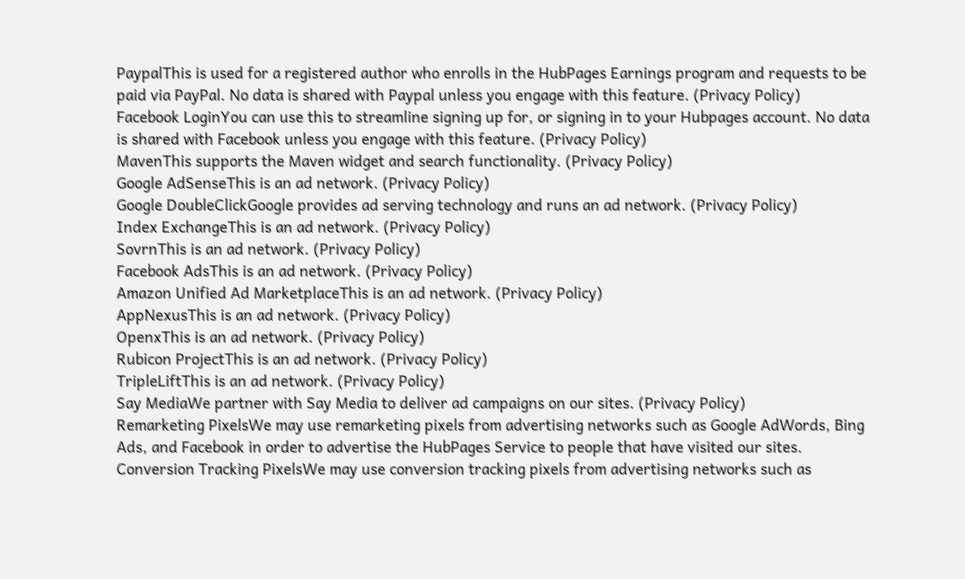PaypalThis is used for a registered author who enrolls in the HubPages Earnings program and requests to be paid via PayPal. No data is shared with Paypal unless you engage with this feature. (Privacy Policy)
Facebook LoginYou can use this to streamline signing up for, or signing in to your Hubpages account. No data is shared with Facebook unless you engage with this feature. (Privacy Policy)
MavenThis supports the Maven widget and search functionality. (Privacy Policy)
Google AdSenseThis is an ad network. (Privacy Policy)
Google DoubleClickGoogle provides ad serving technology and runs an ad network. (Privacy Policy)
Index ExchangeThis is an ad network. (Privacy Policy)
SovrnThis is an ad network. (Privacy Policy)
Facebook AdsThis is an ad network. (Privacy Policy)
Amazon Unified Ad MarketplaceThis is an ad network. (Privacy Policy)
AppNexusThis is an ad network. (Privacy Policy)
OpenxThis is an ad network. (Privacy Policy)
Rubicon ProjectThis is an ad network. (Privacy Policy)
TripleLiftThis is an ad network. (Privacy Policy)
Say MediaWe partner with Say Media to deliver ad campaigns on our sites. (Privacy Policy)
Remarketing PixelsWe may use remarketing pixels from advertising networks such as Google AdWords, Bing Ads, and Facebook in order to advertise the HubPages Service to people that have visited our sites.
Conversion Tracking PixelsWe may use conversion tracking pixels from advertising networks such as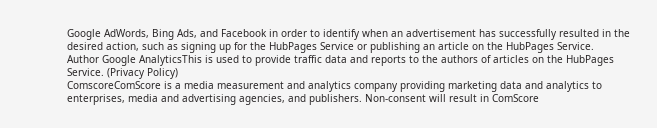Google AdWords, Bing Ads, and Facebook in order to identify when an advertisement has successfully resulted in the desired action, such as signing up for the HubPages Service or publishing an article on the HubPages Service.
Author Google AnalyticsThis is used to provide traffic data and reports to the authors of articles on the HubPages Service. (Privacy Policy)
ComscoreComScore is a media measurement and analytics company providing marketing data and analytics to enterprises, media and advertising agencies, and publishers. Non-consent will result in ComScore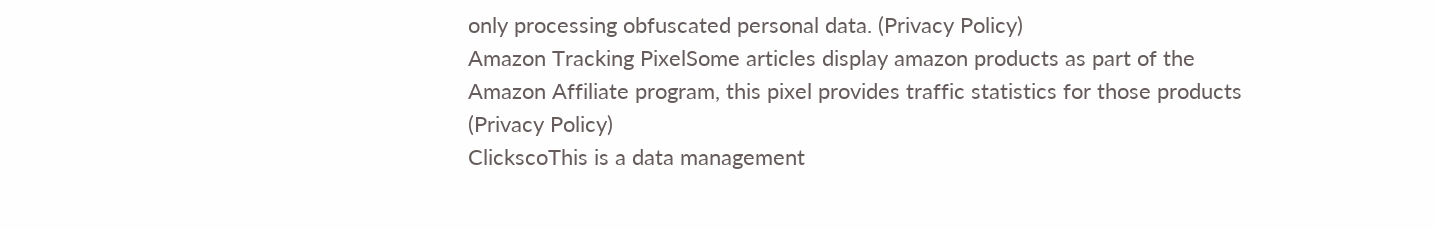only processing obfuscated personal data. (Privacy Policy)
Amazon Tracking PixelSome articles display amazon products as part of the Amazon Affiliate program, this pixel provides traffic statistics for those products (Privacy Policy)
ClickscoThis is a data management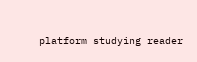platform studying reader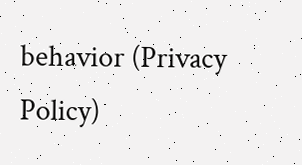behavior (Privacy Policy)